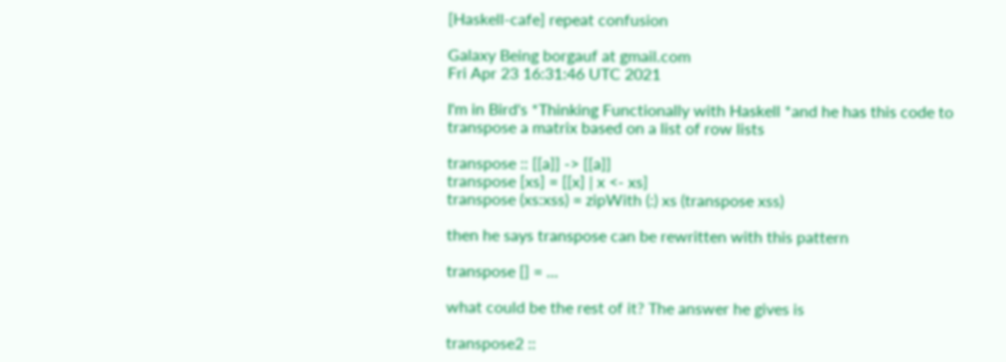[Haskell-cafe] repeat confusion

Galaxy Being borgauf at gmail.com
Fri Apr 23 16:31:46 UTC 2021

I'm in Bird's *Thinking Functionally with Haskell *and he has this code to
transpose a matrix based on a list of row lists

transpose :: [[a]] -> [[a]]
transpose [xs] = [[x] | x <- xs]
transpose (xs:xss) = zipWith (:) xs (transpose xss)

then he says transpose can be rewritten with this pattern

transpose [] = ...

what could be the rest of it? The answer he gives is

transpose2 ::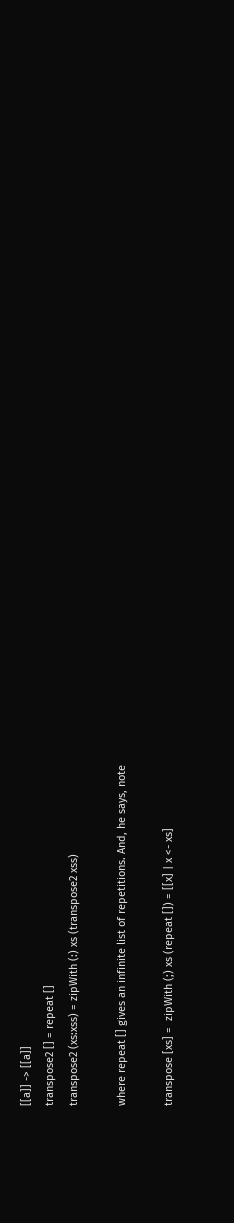[[a]] -> [[a]]
transpose2 [] = repeat []
transpose2 (xs:xss) = zipWith (:) xs (transpose2 xss)

where repeat [] gives an infinite list of repetitions. And, he says, note

transpose [xs] =  zipWith (;) xs (repeat []) = [[x] | x <- xs]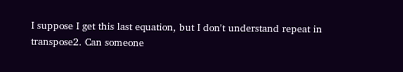I suppose I get this last equation, but I don't understand repeat in
transpose2. Can someone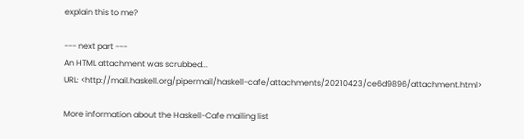explain this to me?

--- next part ---
An HTML attachment was scrubbed...
URL: <http://mail.haskell.org/pipermail/haskell-cafe/attachments/20210423/ce6d9896/attachment.html>

More information about the Haskell-Cafe mailing list